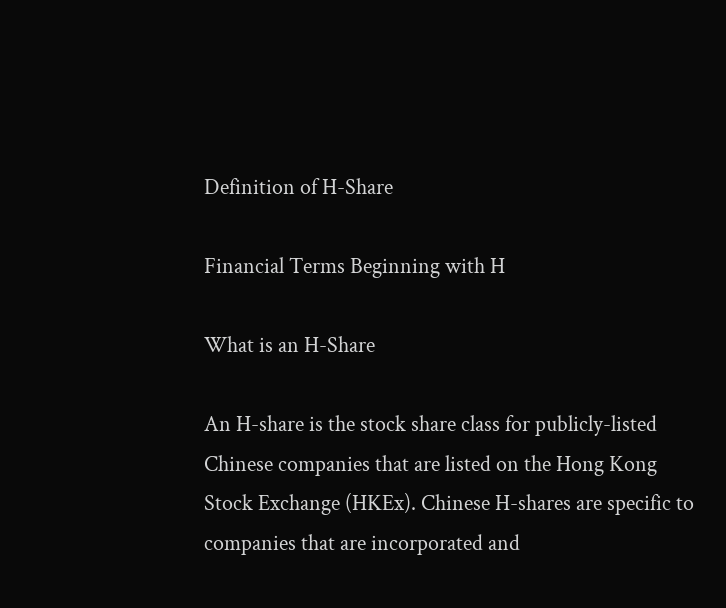Definition of H-Share

Financial Terms Beginning with H

What is an H-Share

An H-share is the stock share class for publicly-listed Chinese companies that are listed on the Hong Kong Stock Exchange (HKEx). Chinese H-shares are specific to companies that are incorporated and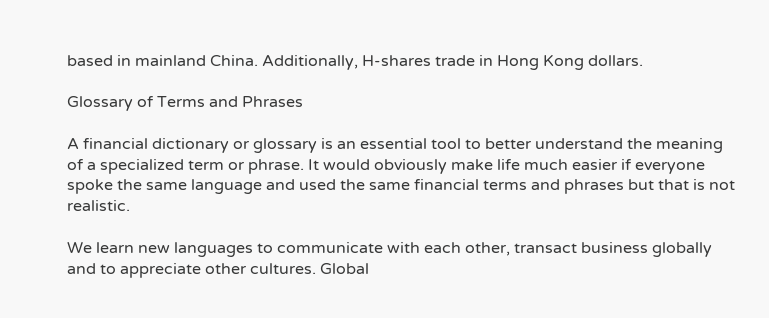based in mainland China. Additionally, H-shares trade in Hong Kong dollars.

Glossary of Terms and Phrases

A financial dictionary or glossary is an essential tool to better understand the meaning of a specialized term or phrase. It would obviously make life much easier if everyone spoke the same language and used the same financial terms and phrases but that is not realistic.

We learn new languages to communicate with each other, transact business globally and to appreciate other cultures. Global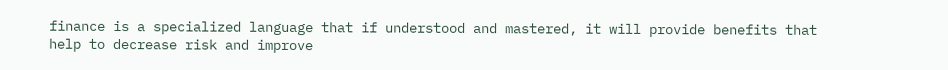finance is a specialized language that if understood and mastered, it will provide benefits that help to decrease risk and improve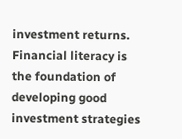investment returns. Financial literacy is the foundation of developing good investment strategies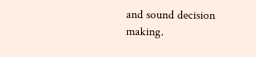and sound decision making.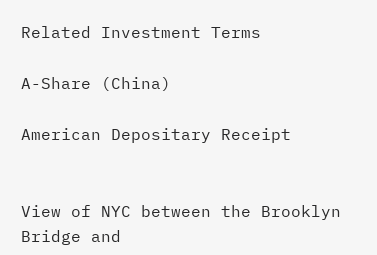Related Investment Terms

A-Share (China)

American Depositary Receipt


View of NYC between the Brooklyn Bridge and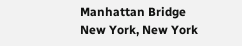Manhattan Bridge
New York, New York